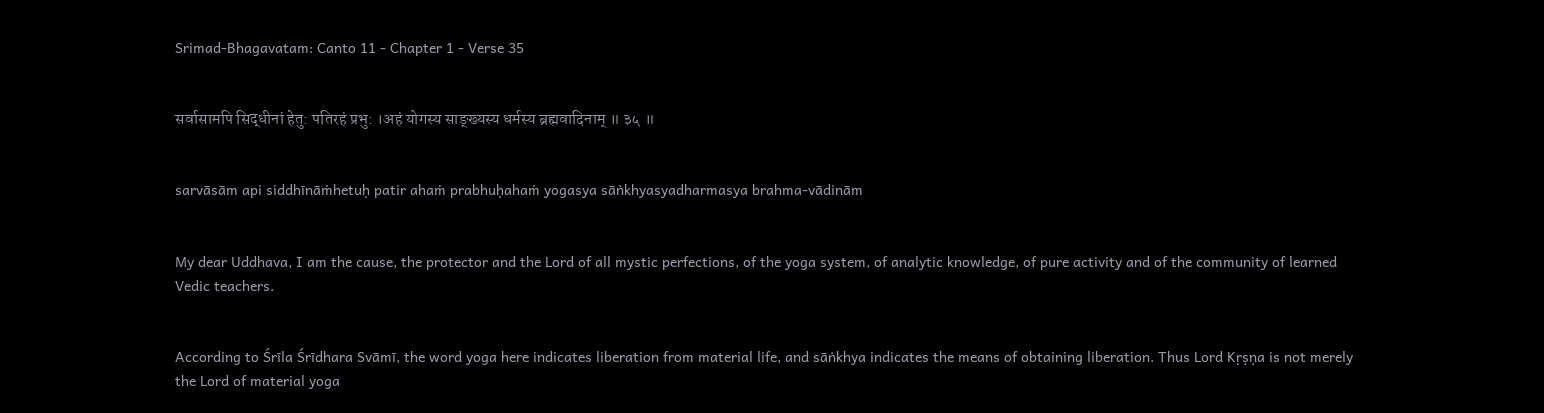Srimad-Bhagavatam: Canto 11 - Chapter 1 - Verse 35


सर्वासामपि सिद्धीनां हेतु: पतिरहं प्रभु: ।अहं योगस्य साङ्ख्यस्य धर्मस्य ब्रह्मवादिनाम् ॥ ३५ ॥


sarvāsām api siddhīnāṁhetuḥ patir ahaṁ prabhuḥahaṁ yogasya sāṅkhyasyadharmasya brahma-vādinām


My dear Uddhava, I am the cause, the protector and the Lord of all mystic perfections, of the yoga system, of analytic knowledge, of pure activity and of the community of learned Vedic teachers.


According to Śrīla Śrīdhara Svāmī, the word yoga here indicates liberation from material life, and sāṅkhya indicates the means of obtaining liberation. Thus Lord Kṛṣṇa is not merely the Lord of material yoga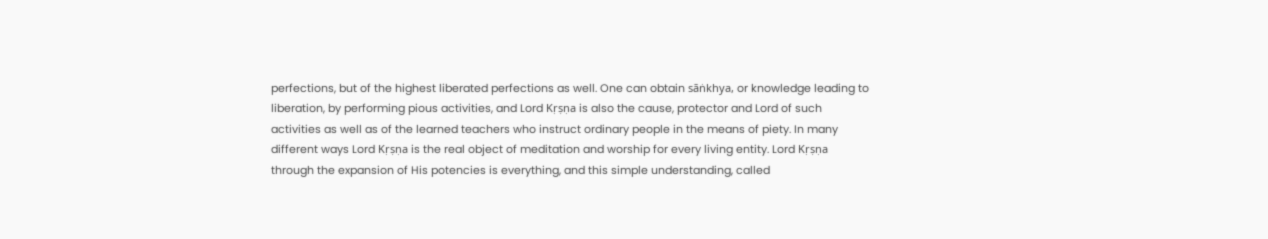perfections, but of the highest liberated perfections as well. One can obtain sāṅkhya, or knowledge leading to liberation, by performing pious activities, and Lord Kṛṣṇa is also the cause, protector and Lord of such activities as well as of the learned teachers who instruct ordinary people in the means of piety. In many different ways Lord Kṛṣṇa is the real object of meditation and worship for every living entity. Lord Kṛṣṇa through the expansion of His potencies is everything, and this simple understanding, called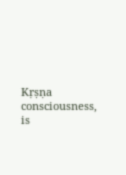Kṛṣṇa consciousness, is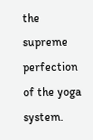the supreme perfection of the yoga system.